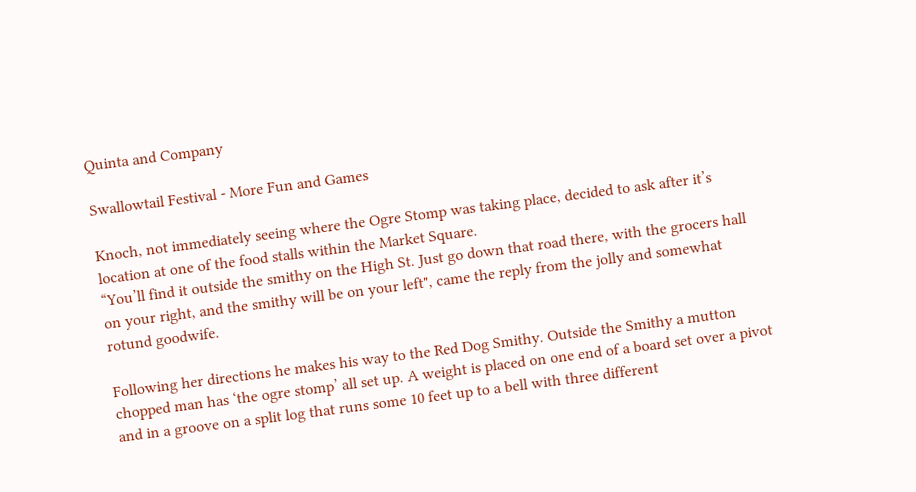Quinta and Company

Swallowtail Festival - More Fun and Games

Knoch, not immediately seeing where the Ogre Stomp was taking place, decided to ask after it’s location at one of the food stalls within the Market Square.
“You’ll find it outside the smithy on the High St. Just go down that road there, with the grocers hall on your right, and the smithy will be on your left", came the reply from the jolly and somewhat rotund goodwife.

Following her directions he makes his way to the Red Dog Smithy. Outside the Smithy a mutton chopped man has ‘the ogre stomp’ all set up. A weight is placed on one end of a board set over a pivot and in a groove on a split log that runs some 10 feet up to a bell with three different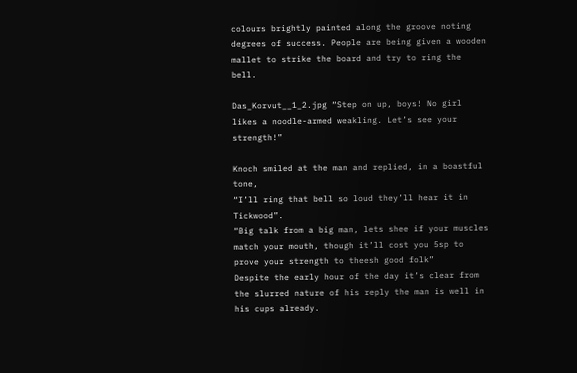colours brightly painted along the groove noting degrees of success. People are being given a wooden mallet to strike the board and try to ring the bell.

Das_Korvut__1_2.jpg “Step on up, boys! No girl likes a noodle-armed weakling. Let’s see your strength!”

Knoch smiled at the man and replied, in a boastful tone,
“I’ll ring that bell so loud they’ll hear it in Tickwood”.
“Big talk from a big man, lets shee if your muscles match your mouth, though it’ll cost you 5sp to prove your strength to theesh good folk”
Despite the early hour of the day it’s clear from the slurred nature of his reply the man is well in his cups already.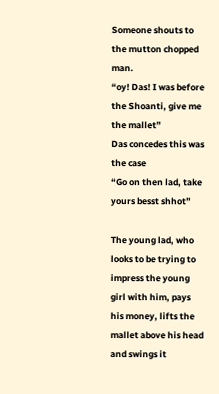Someone shouts to the mutton chopped man.
“oy! Das! I was before the Shoanti, give me the mallet”
Das concedes this was the case
“Go on then lad, take yours besst shhot”

The young lad, who looks to be trying to impress the young girl with him, pays his money, lifts the mallet above his head and swings it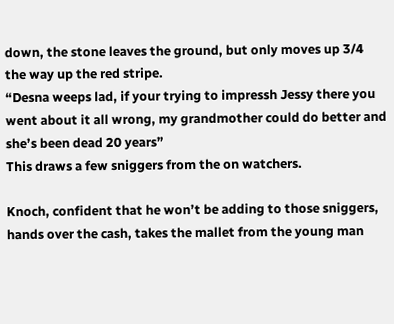down, the stone leaves the ground, but only moves up 3/4 the way up the red stripe.
“Desna weeps lad, if your trying to impressh Jessy there you went about it all wrong, my grandmother could do better and she’s been dead 20 years”
This draws a few sniggers from the on watchers.

Knoch, confident that he won’t be adding to those sniggers, hands over the cash, takes the mallet from the young man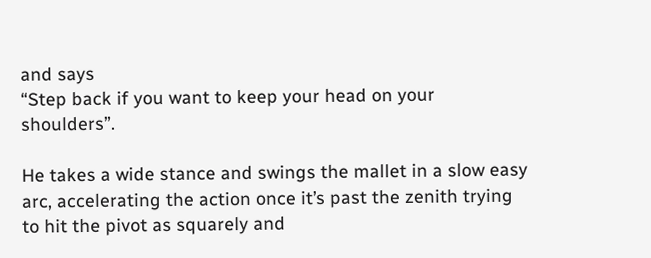and says
“Step back if you want to keep your head on your shoulders”.

He takes a wide stance and swings the mallet in a slow easy arc, accelerating the action once it’s past the zenith trying to hit the pivot as squarely and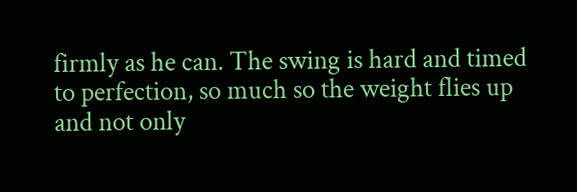firmly as he can. The swing is hard and timed to perfection, so much so the weight flies up and not only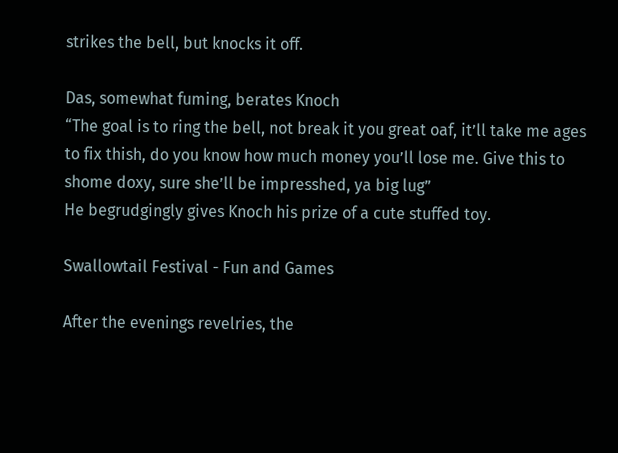strikes the bell, but knocks it off.

Das, somewhat fuming, berates Knoch
“The goal is to ring the bell, not break it you great oaf, it’ll take me ages to fix thish, do you know how much money you’ll lose me. Give this to shome doxy, sure she’ll be impresshed, ya big lug”
He begrudgingly gives Knoch his prize of a cute stuffed toy.

Swallowtail Festival - Fun and Games

After the evenings revelries, the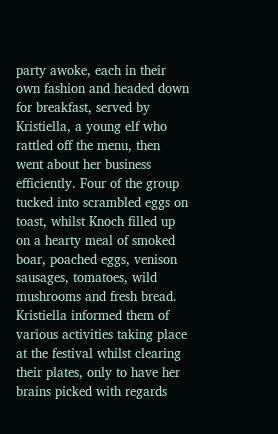party awoke, each in their own fashion and headed down for breakfast, served by Kristiella, a young elf who rattled off the menu, then went about her business efficiently. Four of the group tucked into scrambled eggs on toast, whilst Knoch filled up on a hearty meal of smoked boar, poached eggs, venison sausages, tomatoes, wild mushrooms and fresh bread. Kristiella informed them of various activities taking place at the festival whilst clearing their plates, only to have her brains picked with regards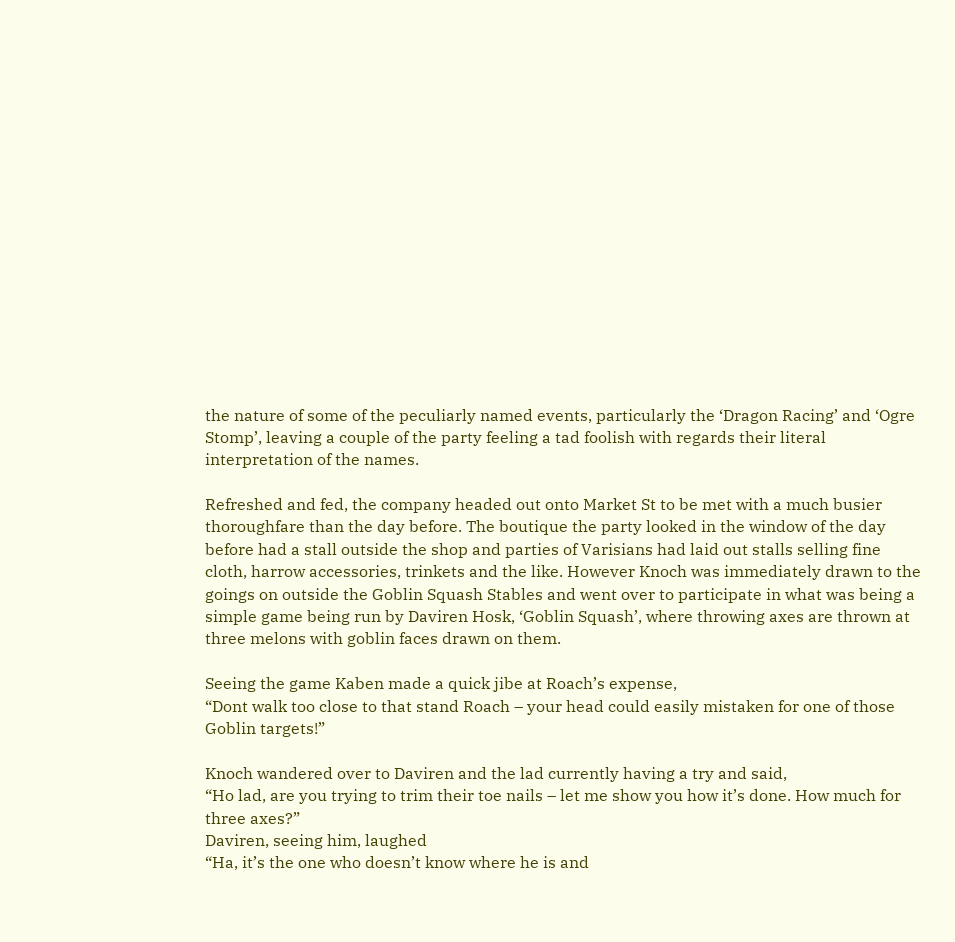the nature of some of the peculiarly named events, particularly the ‘Dragon Racing’ and ‘Ogre Stomp’, leaving a couple of the party feeling a tad foolish with regards their literal interpretation of the names.

Refreshed and fed, the company headed out onto Market St to be met with a much busier thoroughfare than the day before. The boutique the party looked in the window of the day before had a stall outside the shop and parties of Varisians had laid out stalls selling fine cloth, harrow accessories, trinkets and the like. However Knoch was immediately drawn to the goings on outside the Goblin Squash Stables and went over to participate in what was being a simple game being run by Daviren Hosk, ‘Goblin Squash’, where throwing axes are thrown at three melons with goblin faces drawn on them.

Seeing the game Kaben made a quick jibe at Roach’s expense,
“Dont walk too close to that stand Roach – your head could easily mistaken for one of those Goblin targets!”

Knoch wandered over to Daviren and the lad currently having a try and said,
“Ho lad, are you trying to trim their toe nails – let me show you how it’s done. How much for three axes?”
Daviren, seeing him, laughed
“Ha, it’s the one who doesn’t know where he is and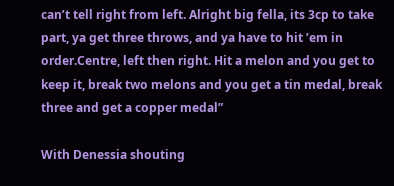can’t tell right from left. Alright big fella, its 3cp to take part, ya get three throws, and ya have to hit ’em in order.Centre, left then right. Hit a melon and you get to keep it, break two melons and you get a tin medal, break three and get a copper medal”

With Denessia shouting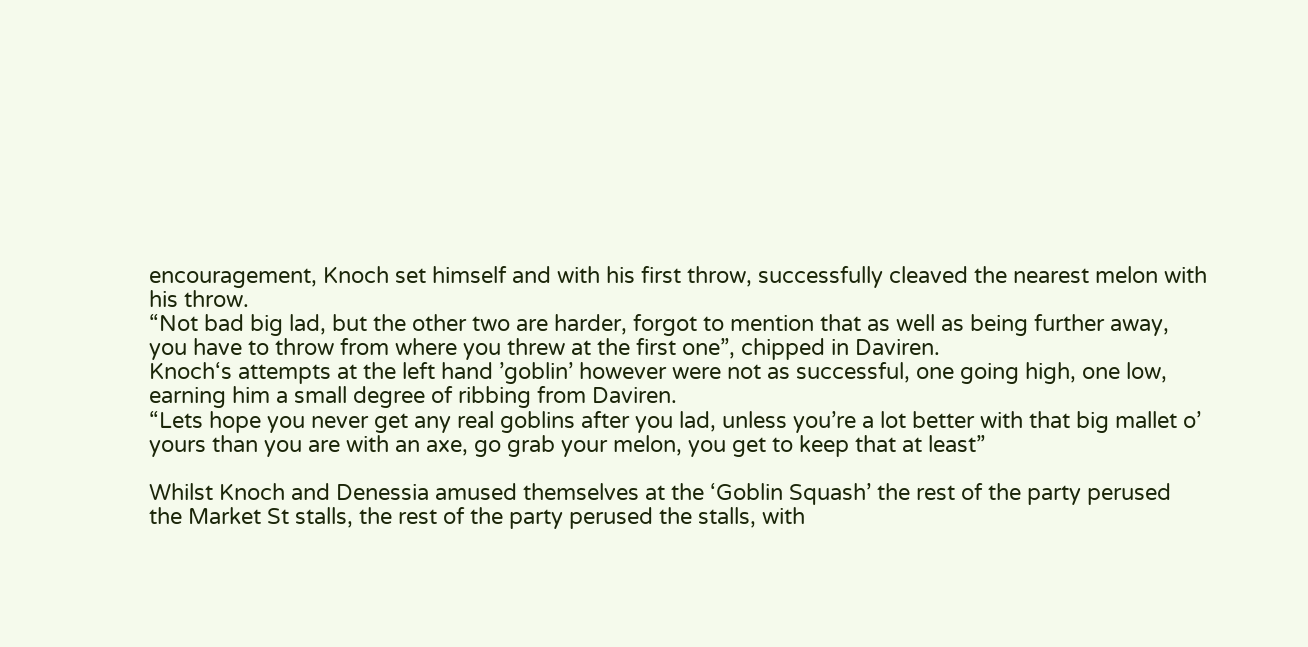encouragement, Knoch set himself and with his first throw, successfully cleaved the nearest melon with his throw.
“Not bad big lad, but the other two are harder, forgot to mention that as well as being further away, you have to throw from where you threw at the first one”, chipped in Daviren.
Knoch‘s attempts at the left hand ’goblin’ however were not as successful, one going high, one low, earning him a small degree of ribbing from Daviren.
“Lets hope you never get any real goblins after you lad, unless you’re a lot better with that big mallet o’ yours than you are with an axe, go grab your melon, you get to keep that at least”

Whilst Knoch and Denessia amused themselves at the ‘Goblin Squash’ the rest of the party perused the Market St stalls, the rest of the party perused the stalls, with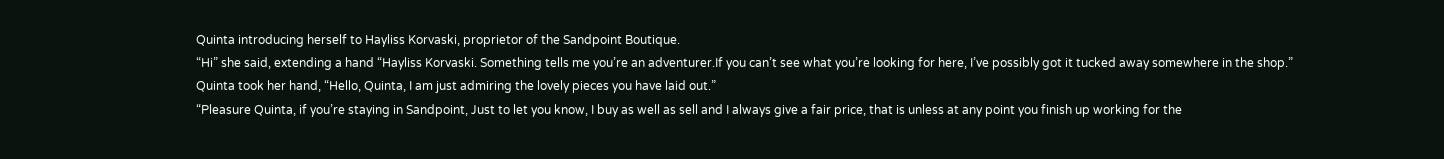Quinta introducing herself to Hayliss Korvaski, proprietor of the Sandpoint Boutique.
“Hi” she said, extending a hand “Hayliss Korvaski. Something tells me you’re an adventurer.If you can’t see what you’re looking for here, I’ve possibly got it tucked away somewhere in the shop.”
Quinta took her hand, “Hello, Quinta, I am just admiring the lovely pieces you have laid out.”
“Pleasure Quinta, if you’re staying in Sandpoint, Just to let you know, I buy as well as sell and I always give a fair price, that is unless at any point you finish up working for the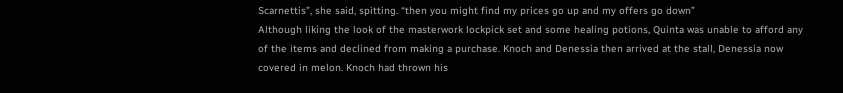Scarnettis”, she said, spitting. “then you might find my prices go up and my offers go down”
Although liking the look of the masterwork lockpick set and some healing potions, Quinta was unable to afford any of the items and declined from making a purchase. Knoch and Denessia then arrived at the stall, Denessia now covered in melon. Knoch had thrown his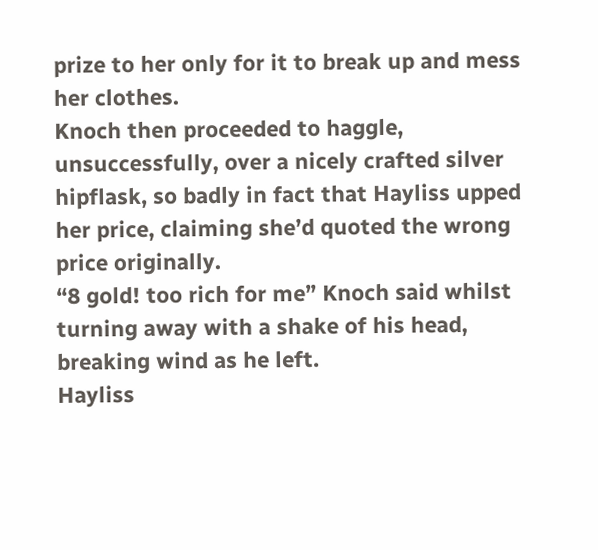prize to her only for it to break up and mess her clothes.
Knoch then proceeded to haggle, unsuccessfully, over a nicely crafted silver hipflask, so badly in fact that Hayliss upped her price, claiming she’d quoted the wrong price originally.
“8 gold! too rich for me” Knoch said whilst turning away with a shake of his head, breaking wind as he left.
Hayliss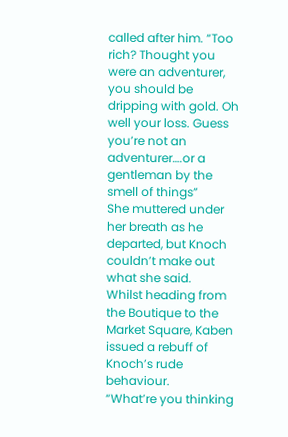called after him. “Too rich? Thought you were an adventurer, you should be dripping with gold. Oh well your loss. Guess you’re not an adventurer….or a gentleman by the smell of things”
She muttered under her breath as he departed, but Knoch couldn’t make out what she said.
Whilst heading from the Boutique to the Market Square, Kaben issued a rebuff of Knoch’s rude behaviour.
“What’re you thinking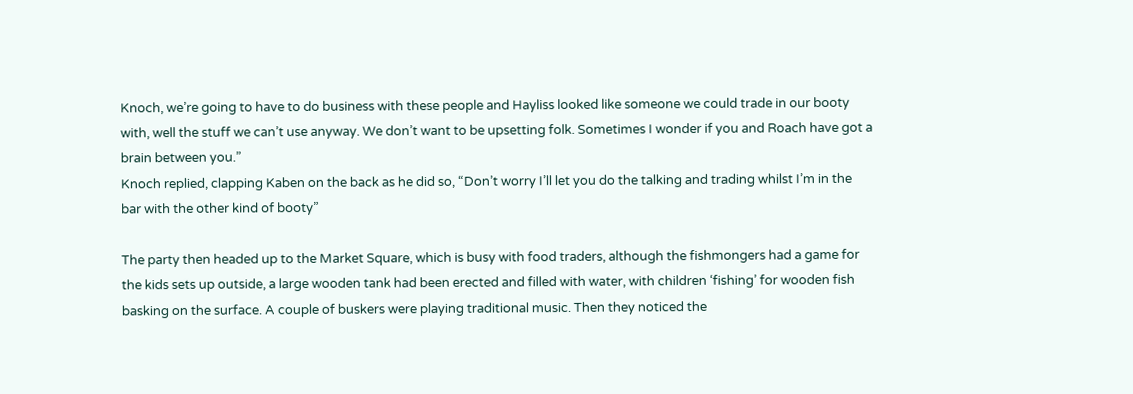Knoch, we’re going to have to do business with these people and Hayliss looked like someone we could trade in our booty with, well the stuff we can’t use anyway. We don’t want to be upsetting folk. Sometimes I wonder if you and Roach have got a brain between you.”
Knoch replied, clapping Kaben on the back as he did so, “Don’t worry I’ll let you do the talking and trading whilst I’m in the bar with the other kind of booty”

The party then headed up to the Market Square, which is busy with food traders, although the fishmongers had a game for the kids sets up outside, a large wooden tank had been erected and filled with water, with children ‘fishing’ for wooden fish basking on the surface. A couple of buskers were playing traditional music. Then they noticed the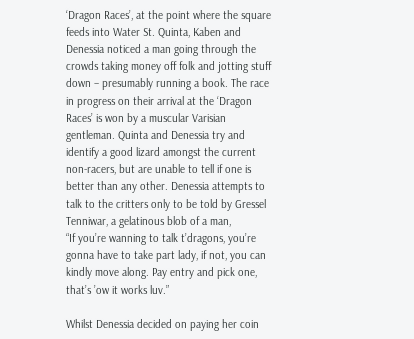‘Dragon Races’, at the point where the square feeds into Water St. Quinta, Kaben and Denessia noticed a man going through the crowds taking money off folk and jotting stuff down – presumably running a book. The race in progress on their arrival at the ‘Dragon Races’ is won by a muscular Varisian gentleman. Quinta and Denessia try and identify a good lizard amongst the current non-racers, but are unable to tell if one is better than any other. Denessia attempts to talk to the critters only to be told by Gressel Tenniwar, a gelatinous blob of a man,
“If you’re wanning to talk t’dragons, you’re gonna have to take part lady, if not, you can kindly move along. Pay entry and pick one, that’s ’ow it works luv.”

Whilst Denessia decided on paying her coin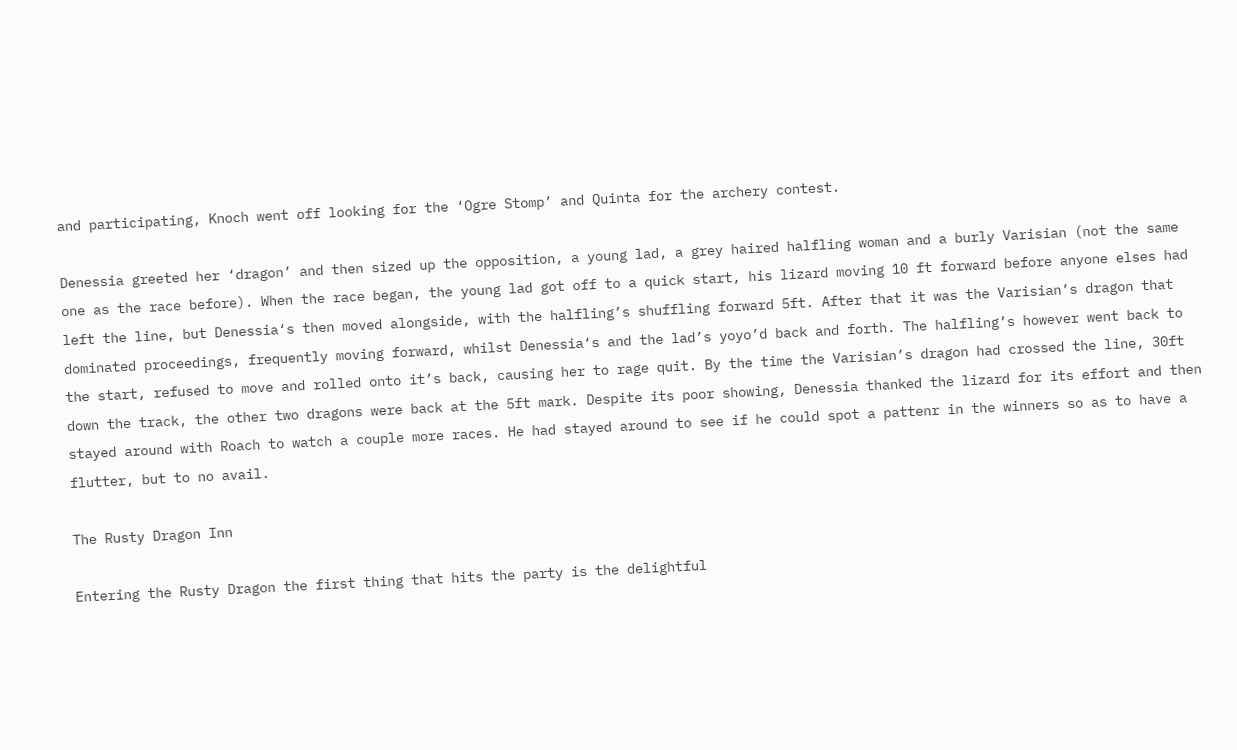and participating, Knoch went off looking for the ‘Ogre Stomp’ and Quinta for the archery contest.

Denessia greeted her ‘dragon’ and then sized up the opposition, a young lad, a grey haired halfling woman and a burly Varisian (not the same one as the race before). When the race began, the young lad got off to a quick start, his lizard moving 10 ft forward before anyone elses had left the line, but Denessia‘s then moved alongside, with the halfling’s shuffling forward 5ft. After that it was the Varisian’s dragon that dominated proceedings, frequently moving forward, whilst Denessia‘s and the lad’s yoyo’d back and forth. The halfling’s however went back to the start, refused to move and rolled onto it’s back, causing her to rage quit. By the time the Varisian’s dragon had crossed the line, 30ft down the track, the other two dragons were back at the 5ft mark. Despite its poor showing, Denessia thanked the lizard for its effort and then stayed around with Roach to watch a couple more races. He had stayed around to see if he could spot a pattenr in the winners so as to have a flutter, but to no avail.

The Rusty Dragon Inn

Entering the Rusty Dragon the first thing that hits the party is the delightful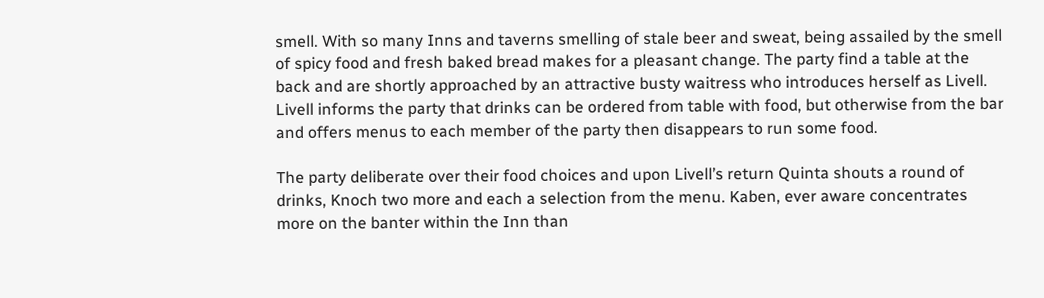smell. With so many Inns and taverns smelling of stale beer and sweat, being assailed by the smell of spicy food and fresh baked bread makes for a pleasant change. The party find a table at the back and are shortly approached by an attractive busty waitress who introduces herself as Livell. Livell informs the party that drinks can be ordered from table with food, but otherwise from the bar and offers menus to each member of the party then disappears to run some food.

The party deliberate over their food choices and upon Livell’s return Quinta shouts a round of drinks, Knoch two more and each a selection from the menu. Kaben, ever aware concentrates more on the banter within the Inn than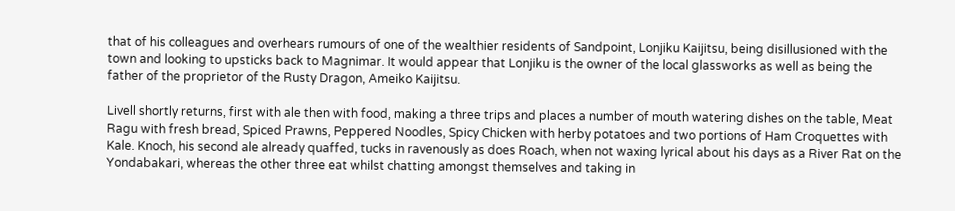that of his colleagues and overhears rumours of one of the wealthier residents of Sandpoint, Lonjiku Kaijitsu, being disillusioned with the town and looking to upsticks back to Magnimar. It would appear that Lonjiku is the owner of the local glassworks as well as being the father of the proprietor of the Rusty Dragon, Ameiko Kaijitsu.

Livell shortly returns, first with ale then with food, making a three trips and places a number of mouth watering dishes on the table, Meat Ragu with fresh bread, Spiced Prawns, Peppered Noodles, Spicy Chicken with herby potatoes and two portions of Ham Croquettes with Kale. Knoch, his second ale already quaffed, tucks in ravenously as does Roach, when not waxing lyrical about his days as a River Rat on the Yondabakari, whereas the other three eat whilst chatting amongst themselves and taking in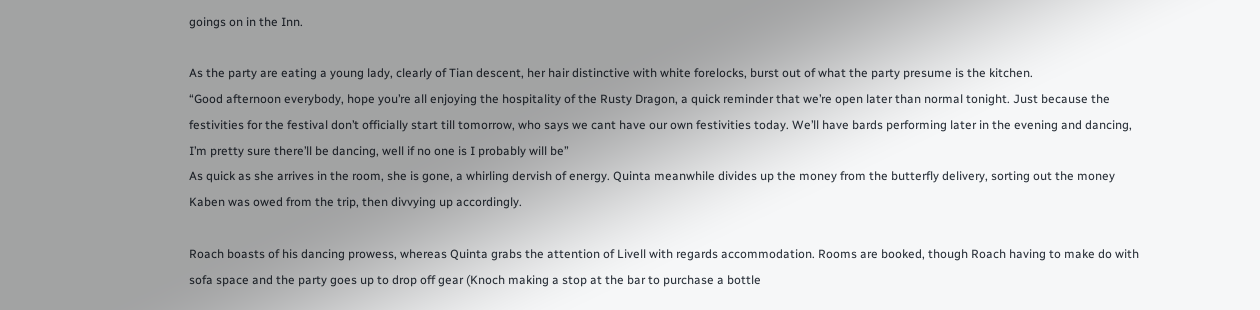goings on in the Inn.

As the party are eating a young lady, clearly of Tian descent, her hair distinctive with white forelocks, burst out of what the party presume is the kitchen.
“Good afternoon everybody, hope you’re all enjoying the hospitality of the Rusty Dragon, a quick reminder that we’re open later than normal tonight. Just because the festivities for the festival don’t officially start till tomorrow, who says we cant have our own festivities today. We’ll have bards performing later in the evening and dancing, I’m pretty sure there’ll be dancing, well if no one is I probably will be”
As quick as she arrives in the room, she is gone, a whirling dervish of energy. Quinta meanwhile divides up the money from the butterfly delivery, sorting out the money Kaben was owed from the trip, then divvying up accordingly.

Roach boasts of his dancing prowess, whereas Quinta grabs the attention of Livell with regards accommodation. Rooms are booked, though Roach having to make do with sofa space and the party goes up to drop off gear (Knoch making a stop at the bar to purchase a bottle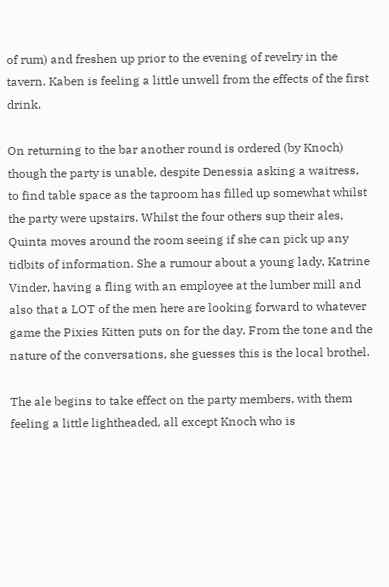of rum) and freshen up prior to the evening of revelry in the tavern. Kaben is feeling a little unwell from the effects of the first drink.

On returning to the bar another round is ordered (by Knoch) though the party is unable, despite Denessia asking a waitress, to find table space as the taproom has filled up somewhat whilst the party were upstairs. Whilst the four others sup their ales, Quinta moves around the room seeing if she can pick up any tidbits of information. She a rumour about a young lady, Katrine Vinder, having a fling with an employee at the lumber mill and also that a LOT of the men here are looking forward to whatever game the Pixies Kitten puts on for the day. From the tone and the nature of the conversations, she guesses this is the local brothel.

The ale begins to take effect on the party members, with them feeling a little lightheaded, all except Knoch who is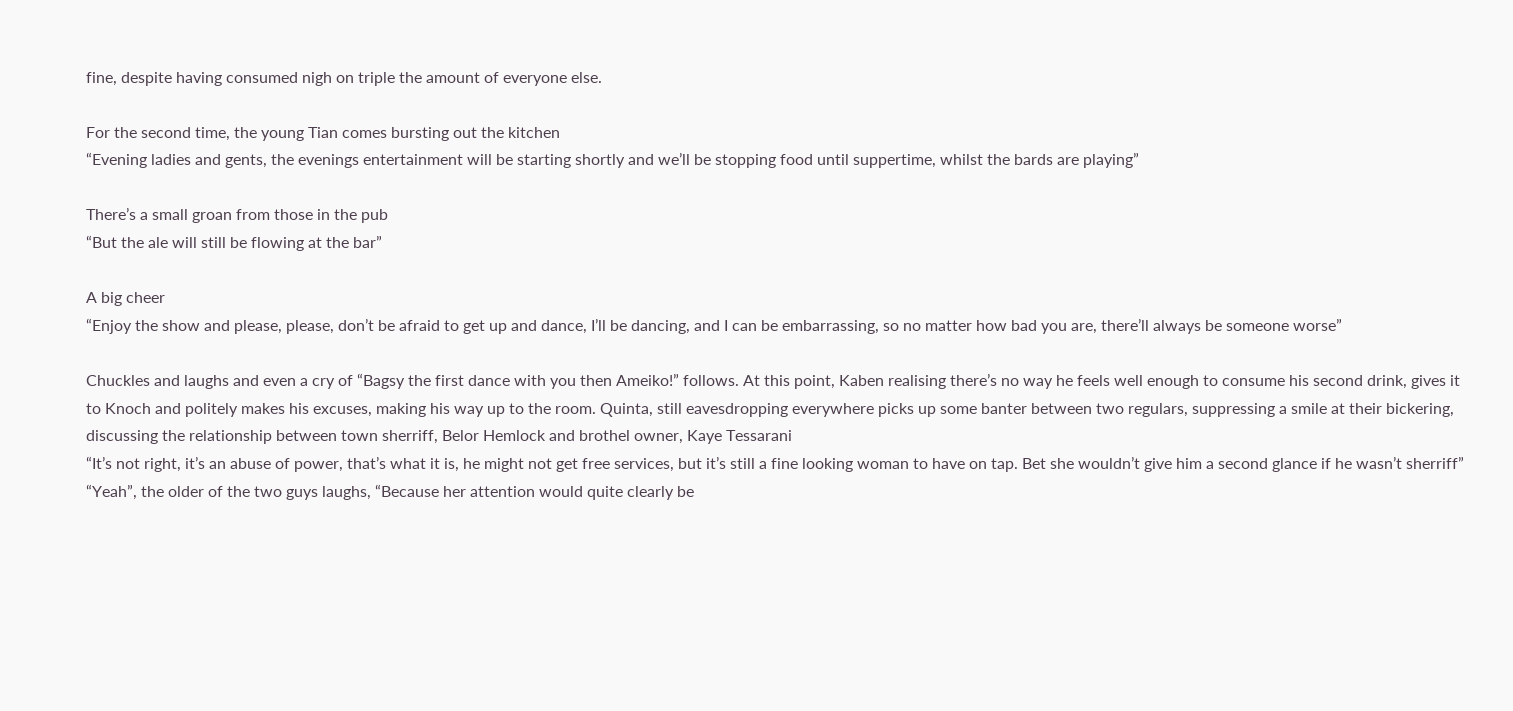fine, despite having consumed nigh on triple the amount of everyone else.

For the second time, the young Tian comes bursting out the kitchen
“Evening ladies and gents, the evenings entertainment will be starting shortly and we’ll be stopping food until suppertime, whilst the bards are playing”

There’s a small groan from those in the pub
“But the ale will still be flowing at the bar”

A big cheer
“Enjoy the show and please, please, don’t be afraid to get up and dance, I’ll be dancing, and I can be embarrassing, so no matter how bad you are, there’ll always be someone worse”

Chuckles and laughs and even a cry of “Bagsy the first dance with you then Ameiko!” follows. At this point, Kaben realising there’s no way he feels well enough to consume his second drink, gives it to Knoch and politely makes his excuses, making his way up to the room. Quinta, still eavesdropping everywhere picks up some banter between two regulars, suppressing a smile at their bickering, discussing the relationship between town sherriff, Belor Hemlock and brothel owner, Kaye Tessarani
“It’s not right, it’s an abuse of power, that’s what it is, he might not get free services, but it’s still a fine looking woman to have on tap. Bet she wouldn’t give him a second glance if he wasn’t sherriff”
“Yeah”, the older of the two guys laughs, “Because her attention would quite clearly be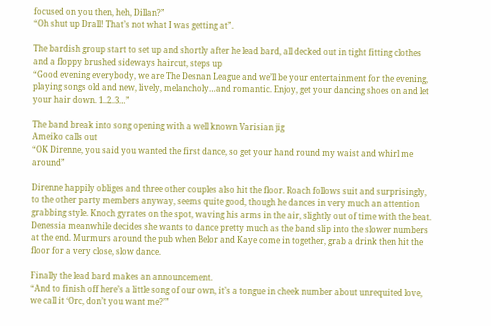focused on you then, heh, Dillan?”
“Oh shut up Drall! That’s not what I was getting at”.

The bardish group start to set up and shortly after he lead bard, all decked out in tight fitting clothes and a floppy brushed sideways haircut, steps up
“Good evening everybody, we are The Desnan League and we’ll be your entertainment for the evening, playing songs old and new, lively, melancholy…and romantic. Enjoy, get your dancing shoes on and let your hair down. 1..2..3…”

The band break into song opening with a well known Varisian jig
Ameiko calls out
“OK Direnne, you said you wanted the first dance, so get your hand round my waist and whirl me around”

Direnne happily obliges and three other couples also hit the floor. Roach follows suit and surprisingly, to the other party members anyway, seems quite good, though he dances in very much an attention grabbing style. Knoch gyrates on the spot, waving his arms in the air, slightly out of time with the beat. Denessia meanwhile decides she wants to dance pretty much as the band slip into the slower numbers at the end. Murmurs around the pub when Belor and Kaye come in together, grab a drink then hit the floor for a very close, slow dance.

Finally the lead bard makes an announcement.
“And to finish off here’s a little song of our own, it’s a tongue in cheek number about unrequited love, we call it ‘Orc, don’t you want me?’”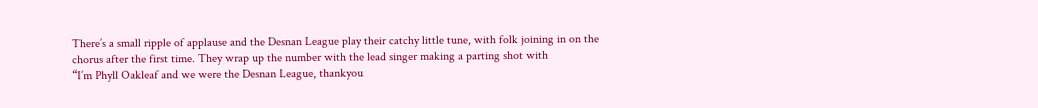There’s a small ripple of applause and the Desnan League play their catchy little tune, with folk joining in on the chorus after the first time. They wrap up the number with the lead singer making a parting shot with
“I’m Phyll Oakleaf and we were the Desnan League, thankyou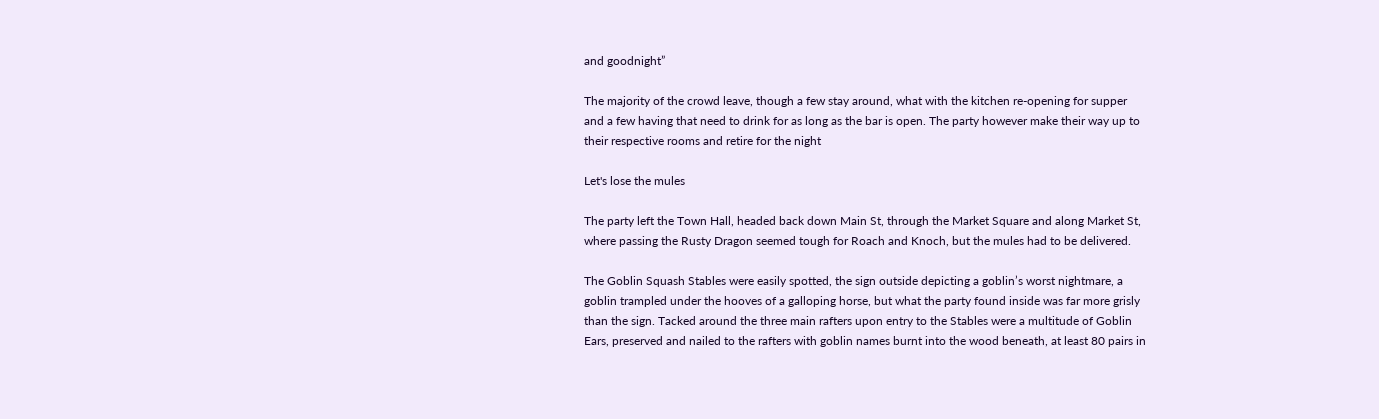and goodnight”

The majority of the crowd leave, though a few stay around, what with the kitchen re-opening for supper and a few having that need to drink for as long as the bar is open. The party however make their way up to their respective rooms and retire for the night

Let's lose the mules

The party left the Town Hall, headed back down Main St, through the Market Square and along Market St, where passing the Rusty Dragon seemed tough for Roach and Knoch, but the mules had to be delivered.

The Goblin Squash Stables were easily spotted, the sign outside depicting a goblin’s worst nightmare, a goblin trampled under the hooves of a galloping horse, but what the party found inside was far more grisly than the sign. Tacked around the three main rafters upon entry to the Stables were a multitude of Goblin Ears, preserved and nailed to the rafters with goblin names burnt into the wood beneath, at least 80 pairs in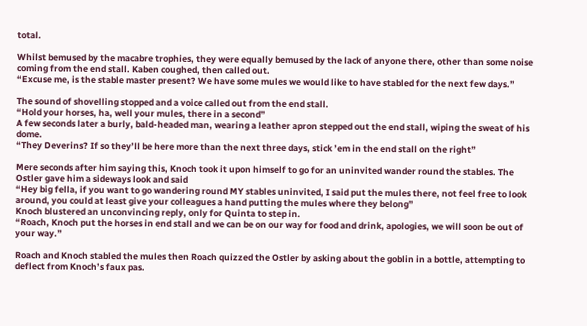total.

Whilst bemused by the macabre trophies, they were equally bemused by the lack of anyone there, other than some noise coming from the end stall. Kaben coughed, then called out.
“Excuse me, is the stable master present? We have some mules we would like to have stabled for the next few days.”

The sound of shovelling stopped and a voice called out from the end stall.
“Hold your horses, ha, well your mules, there in a second”
A few seconds later a burly, bald-headed man, wearing a leather apron stepped out the end stall, wiping the sweat of his dome.
“They Deverins? If so they’ll be here more than the next three days, stick ’em in the end stall on the right”

Mere seconds after him saying this, Knoch took it upon himself to go for an uninvited wander round the stables. The Ostler gave him a sideways look and said
“Hey big fella, if you want to go wandering round MY stables uninvited, I said put the mules there, not feel free to look around, you could at least give your colleagues a hand putting the mules where they belong”
Knoch blustered an unconvincing reply, only for Quinta to step in.
“Roach, Knoch put the horses in end stall and we can be on our way for food and drink, apologies, we will soon be out of your way.”

Roach and Knoch stabled the mules then Roach quizzed the Ostler by asking about the goblin in a bottle, attempting to deflect from Knoch’s faux pas.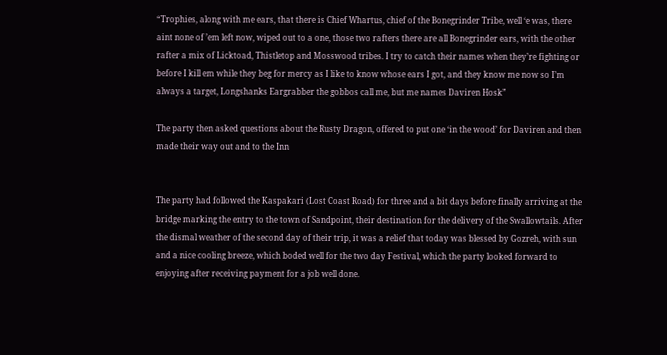“Trophies, along with me ears, that there is Chief Whartus, chief of the Bonegrinder Tribe, well ‘e was, there aint none of ’em left now, wiped out to a one, those two rafters there are all Bonegrinder ears, with the other rafter a mix of Licktoad, Thistletop and Mosswood tribes. I try to catch their names when they’re fighting or before I kill em while they beg for mercy as I like to know whose ears I got, and they know me now so I’m always a target, Longshanks Eargrabber the gobbos call me, but me names Daviren Hosk”

The party then asked questions about the Rusty Dragon, offered to put one ‘in the wood’ for Daviren and then made their way out and to the Inn


The party had followed the Kaspakari (Lost Coast Road) for three and a bit days before finally arriving at the bridge marking the entry to the town of Sandpoint, their destination for the delivery of the Swallowtails. After the dismal weather of the second day of their trip, it was a relief that today was blessed by Gozreh, with sun and a nice cooling breeze, which boded well for the two day Festival, which the party looked forward to enjoying after receiving payment for a job well done.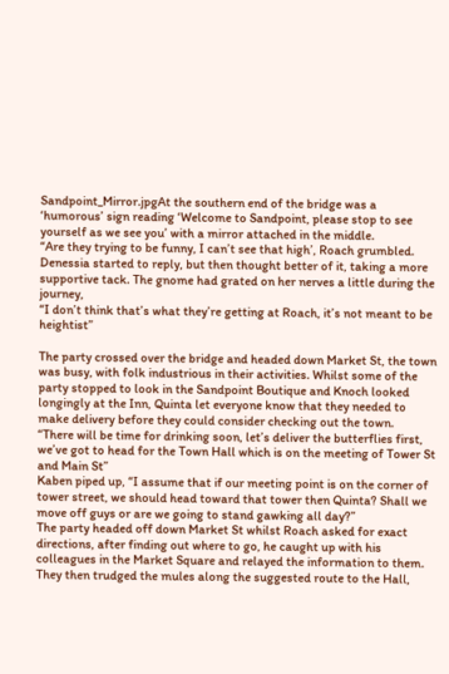Sandpoint_Mirror.jpgAt the southern end of the bridge was a ‘humorous’ sign reading ‘Welcome to Sandpoint, please stop to see yourself as we see you’ with a mirror attached in the middle.
“Are they trying to be funny, I can’t see that high’, Roach grumbled.
Denessia started to reply, but then thought better of it, taking a more supportive tack. The gnome had grated on her nerves a little during the journey,
“I don’t think that’s what they’re getting at Roach, it’s not meant to be heightist”

The party crossed over the bridge and headed down Market St, the town was busy, with folk industrious in their activities. Whilst some of the party stopped to look in the Sandpoint Boutique and Knoch looked longingly at the Inn, Quinta let everyone know that they needed to make delivery before they could consider checking out the town.
“There will be time for drinking soon, let’s deliver the butterflies first, we’ve got to head for the Town Hall which is on the meeting of Tower St and Main St”
Kaben piped up, “I assume that if our meeting point is on the corner of tower street, we should head toward that tower then Quinta? Shall we move off guys or are we going to stand gawking all day?”
The party headed off down Market St whilst Roach asked for exact directions, after finding out where to go, he caught up with his colleagues in the Market Square and relayed the information to them.
They then trudged the mules along the suggested route to the Hall,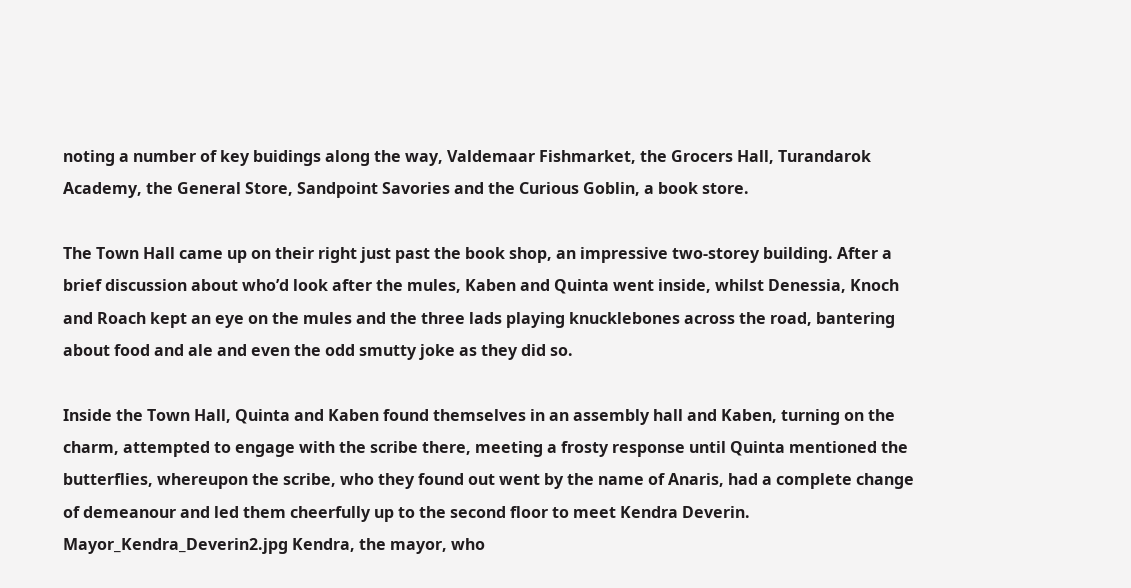noting a number of key buidings along the way, Valdemaar Fishmarket, the Grocers Hall, Turandarok Academy, the General Store, Sandpoint Savories and the Curious Goblin, a book store.

The Town Hall came up on their right just past the book shop, an impressive two-storey building. After a brief discussion about who’d look after the mules, Kaben and Quinta went inside, whilst Denessia, Knoch and Roach kept an eye on the mules and the three lads playing knucklebones across the road, bantering about food and ale and even the odd smutty joke as they did so.

Inside the Town Hall, Quinta and Kaben found themselves in an assembly hall and Kaben, turning on the charm, attempted to engage with the scribe there, meeting a frosty response until Quinta mentioned the butterflies, whereupon the scribe, who they found out went by the name of Anaris, had a complete change of demeanour and led them cheerfully up to the second floor to meet Kendra Deverin.
Mayor_Kendra_Deverin2.jpg Kendra, the mayor, who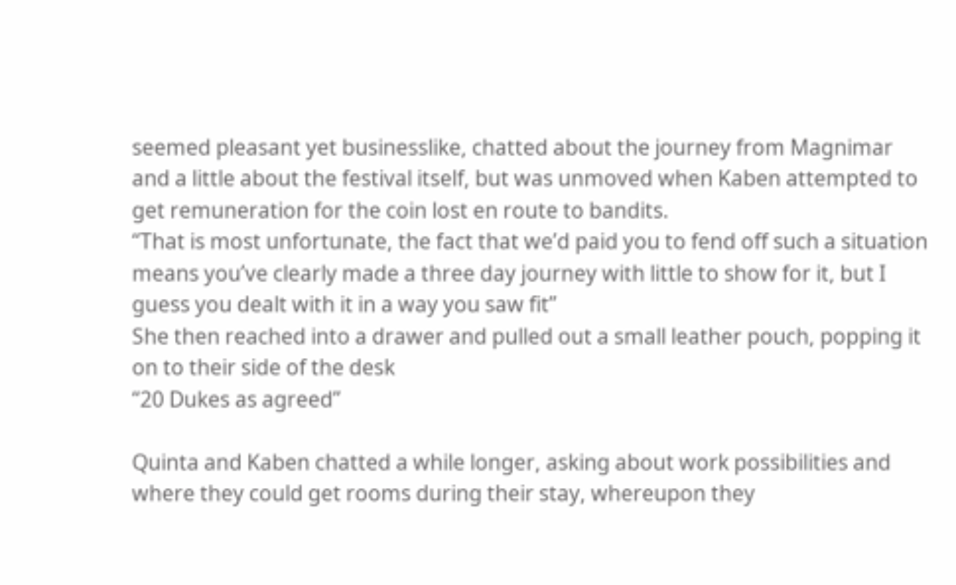seemed pleasant yet businesslike, chatted about the journey from Magnimar and a little about the festival itself, but was unmoved when Kaben attempted to get remuneration for the coin lost en route to bandits.
“That is most unfortunate, the fact that we’d paid you to fend off such a situation means you’ve clearly made a three day journey with little to show for it, but I guess you dealt with it in a way you saw fit”
She then reached into a drawer and pulled out a small leather pouch, popping it on to their side of the desk
“20 Dukes as agreed”

Quinta and Kaben chatted a while longer, asking about work possibilities and where they could get rooms during their stay, whereupon they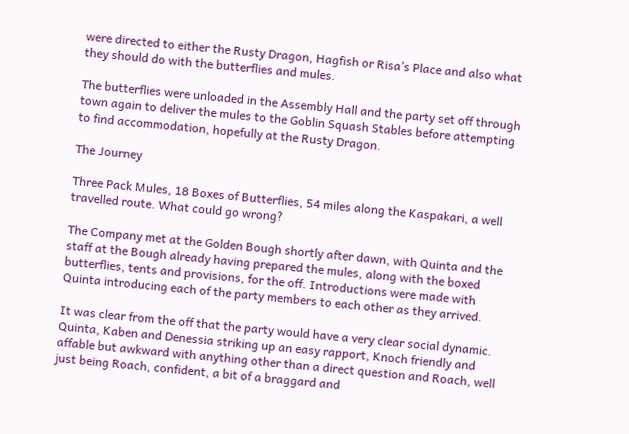were directed to either the Rusty Dragon, Hagfish or Risa’s Place and also what they should do with the butterflies and mules.

The butterflies were unloaded in the Assembly Hall and the party set off through town again to deliver the mules to the Goblin Squash Stables before attempting to find accommodation, hopefully at the Rusty Dragon.

The Journey

Three Pack Mules, 18 Boxes of Butterflies, 54 miles along the Kaspakari, a well travelled route. What could go wrong?

The Company met at the Golden Bough shortly after dawn, with Quinta and the staff at the Bough already having prepared the mules, along with the boxed butterflies, tents and provisions, for the off. Introductions were made with Quinta introducing each of the party members to each other as they arrived.

It was clear from the off that the party would have a very clear social dynamic. Quinta, Kaben and Denessia striking up an easy rapport, Knoch friendly and affable but awkward with anything other than a direct question and Roach, well just being Roach, confident, a bit of a braggard and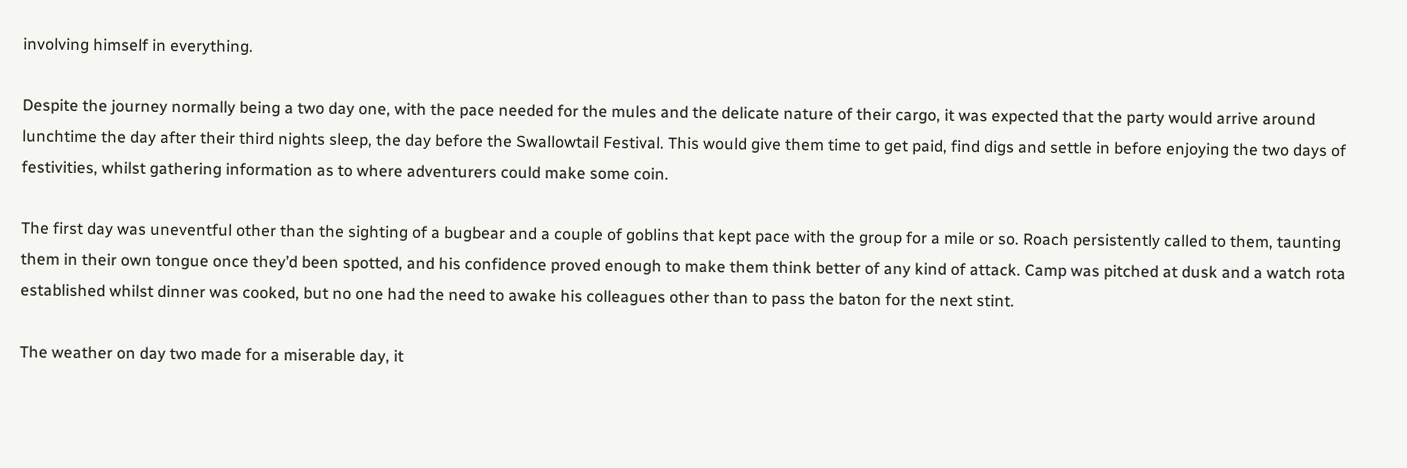involving himself in everything.

Despite the journey normally being a two day one, with the pace needed for the mules and the delicate nature of their cargo, it was expected that the party would arrive around lunchtime the day after their third nights sleep, the day before the Swallowtail Festival. This would give them time to get paid, find digs and settle in before enjoying the two days of festivities, whilst gathering information as to where adventurers could make some coin.

The first day was uneventful other than the sighting of a bugbear and a couple of goblins that kept pace with the group for a mile or so. Roach persistently called to them, taunting them in their own tongue once they’d been spotted, and his confidence proved enough to make them think better of any kind of attack. Camp was pitched at dusk and a watch rota established whilst dinner was cooked, but no one had the need to awake his colleagues other than to pass the baton for the next stint.

The weather on day two made for a miserable day, it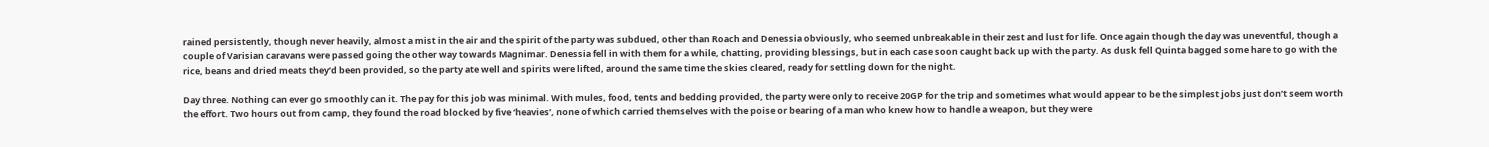rained persistently, though never heavily, almost a mist in the air and the spirit of the party was subdued, other than Roach and Denessia obviously, who seemed unbreakable in their zest and lust for life. Once again though the day was uneventful, though a couple of Varisian caravans were passed going the other way towards Magnimar. Denessia fell in with them for a while, chatting, providing blessings, but in each case soon caught back up with the party. As dusk fell Quinta bagged some hare to go with the rice, beans and dried meats they’d been provided, so the party ate well and spirits were lifted, around the same time the skies cleared, ready for settling down for the night.

Day three. Nothing can ever go smoothly can it. The pay for this job was minimal. With mules, food, tents and bedding provided, the party were only to receive 20GP for the trip and sometimes what would appear to be the simplest jobs just don’t seem worth the effort. Two hours out from camp, they found the road blocked by five ‘heavies’, none of which carried themselves with the poise or bearing of a man who knew how to handle a weapon, but they were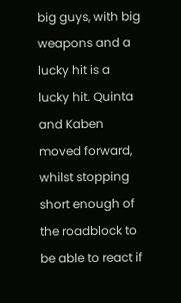big guys, with big weapons and a lucky hit is a lucky hit. Quinta and Kaben moved forward, whilst stopping short enough of the roadblock to be able to react if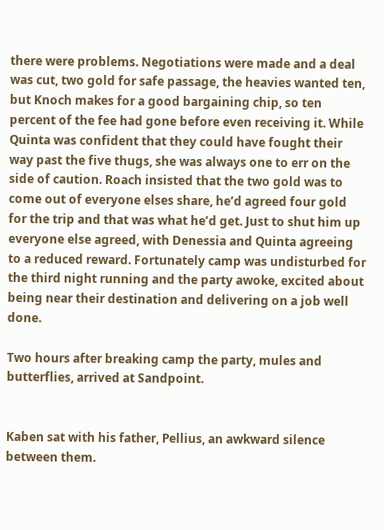there were problems. Negotiations were made and a deal was cut, two gold for safe passage, the heavies wanted ten, but Knoch makes for a good bargaining chip, so ten percent of the fee had gone before even receiving it. While Quinta was confident that they could have fought their way past the five thugs, she was always one to err on the side of caution. Roach insisted that the two gold was to come out of everyone elses share, he’d agreed four gold for the trip and that was what he’d get. Just to shut him up everyone else agreed, with Denessia and Quinta agreeing to a reduced reward. Fortunately camp was undisturbed for the third night running and the party awoke, excited about being near their destination and delivering on a job well done.

Two hours after breaking camp the party, mules and butterflies, arrived at Sandpoint.


Kaben sat with his father, Pellius, an awkward silence between them.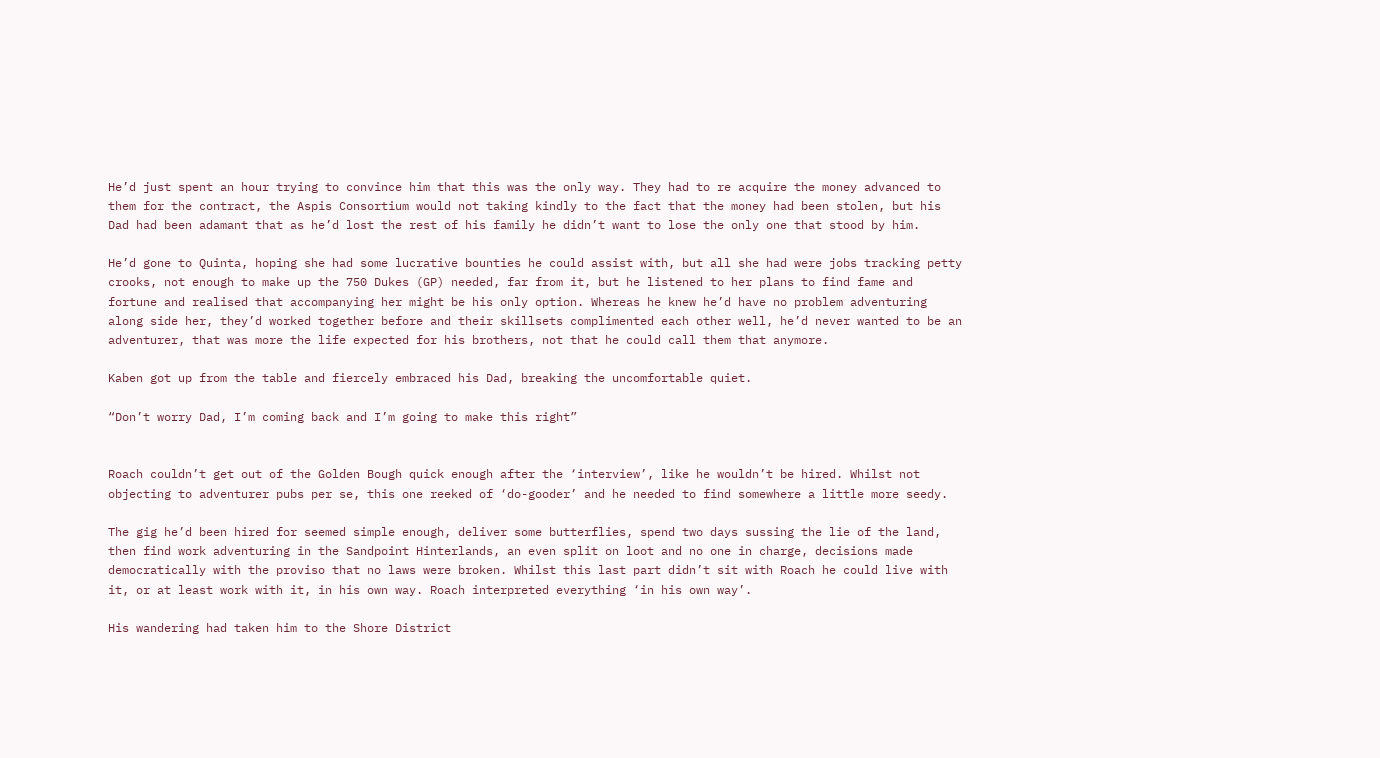He’d just spent an hour trying to convince him that this was the only way. They had to re acquire the money advanced to them for the contract, the Aspis Consortium would not taking kindly to the fact that the money had been stolen, but his Dad had been adamant that as he’d lost the rest of his family he didn’t want to lose the only one that stood by him.

He’d gone to Quinta, hoping she had some lucrative bounties he could assist with, but all she had were jobs tracking petty crooks, not enough to make up the 750 Dukes (GP) needed, far from it, but he listened to her plans to find fame and fortune and realised that accompanying her might be his only option. Whereas he knew he’d have no problem adventuring along side her, they’d worked together before and their skillsets complimented each other well, he’d never wanted to be an adventurer, that was more the life expected for his brothers, not that he could call them that anymore.

Kaben got up from the table and fiercely embraced his Dad, breaking the uncomfortable quiet.

“Don’t worry Dad, I’m coming back and I’m going to make this right”


Roach couldn’t get out of the Golden Bough quick enough after the ‘interview’, like he wouldn’t be hired. Whilst not objecting to adventurer pubs per se, this one reeked of ‘do-gooder’ and he needed to find somewhere a little more seedy.

The gig he’d been hired for seemed simple enough, deliver some butterflies, spend two days sussing the lie of the land, then find work adventuring in the Sandpoint Hinterlands, an even split on loot and no one in charge, decisions made democratically with the proviso that no laws were broken. Whilst this last part didn’t sit with Roach he could live with it, or at least work with it, in his own way. Roach interpreted everything ‘in his own way’.

His wandering had taken him to the Shore District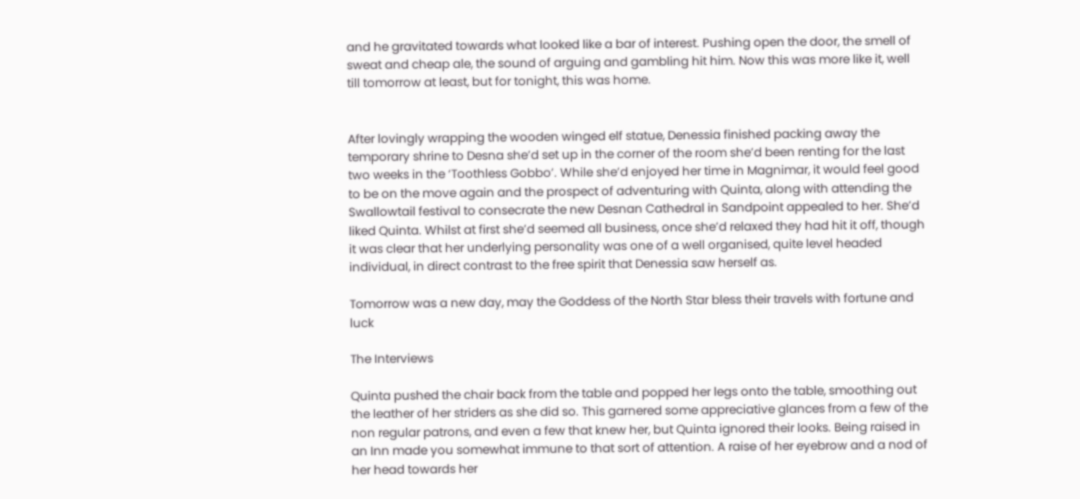and he gravitated towards what looked like a bar of interest. Pushing open the door, the smell of sweat and cheap ale, the sound of arguing and gambling hit him. Now this was more like it, well till tomorrow at least, but for tonight, this was home.


After lovingly wrapping the wooden winged elf statue, Denessia finished packing away the temporary shrine to Desna she’d set up in the corner of the room she’d been renting for the last two weeks in the ‘Toothless Gobbo’. While she’d enjoyed her time in Magnimar, it would feel good to be on the move again and the prospect of adventuring with Quinta, along with attending the Swallowtail festival to consecrate the new Desnan Cathedral in Sandpoint appealed to her. She’d liked Quinta. Whilst at first she’d seemed all business, once she’d relaxed they had hit it off, though it was clear that her underlying personality was one of a well organised, quite level headed individual, in direct contrast to the free spirit that Denessia saw herself as.

Tomorrow was a new day, may the Goddess of the North Star bless their travels with fortune and luck

The Interviews

Quinta pushed the chair back from the table and popped her legs onto the table, smoothing out the leather of her striders as she did so. This garnered some appreciative glances from a few of the non regular patrons, and even a few that knew her, but Quinta ignored their looks. Being raised in an Inn made you somewhat immune to that sort of attention. A raise of her eyebrow and a nod of her head towards her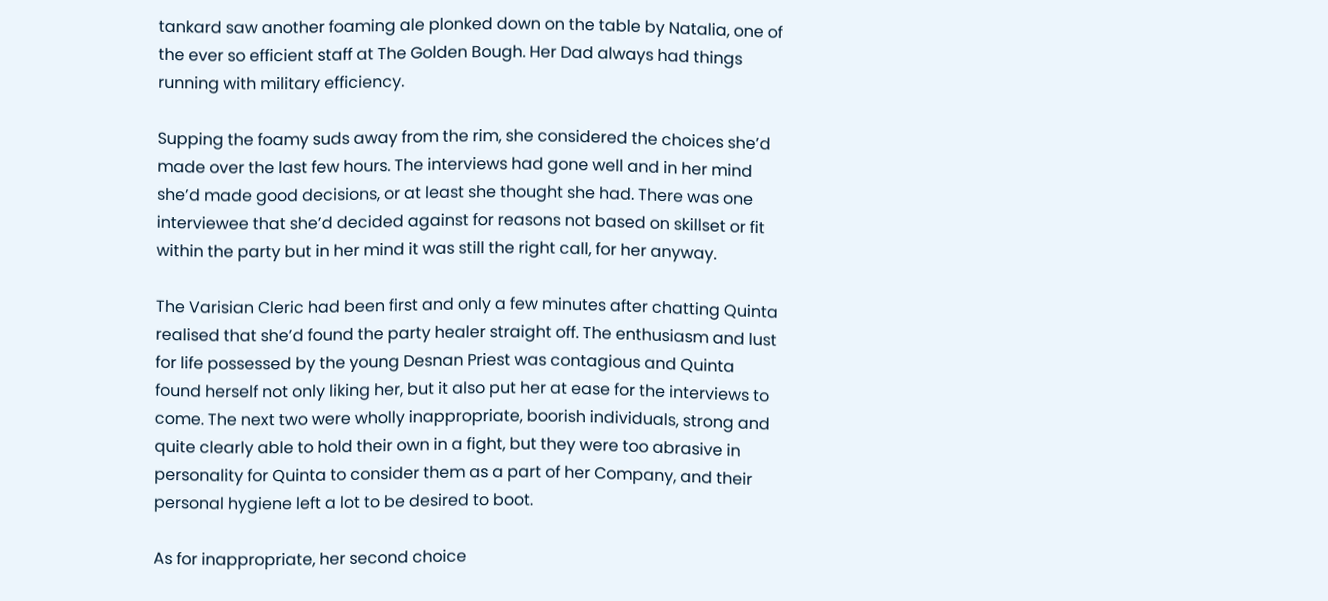tankard saw another foaming ale plonked down on the table by Natalia, one of the ever so efficient staff at The Golden Bough. Her Dad always had things running with military efficiency.

Supping the foamy suds away from the rim, she considered the choices she’d made over the last few hours. The interviews had gone well and in her mind she’d made good decisions, or at least she thought she had. There was one interviewee that she’d decided against for reasons not based on skillset or fit within the party but in her mind it was still the right call, for her anyway.

The Varisian Cleric had been first and only a few minutes after chatting Quinta realised that she’d found the party healer straight off. The enthusiasm and lust for life possessed by the young Desnan Priest was contagious and Quinta found herself not only liking her, but it also put her at ease for the interviews to come. The next two were wholly inappropriate, boorish individuals, strong and quite clearly able to hold their own in a fight, but they were too abrasive in personality for Quinta to consider them as a part of her Company, and their personal hygiene left a lot to be desired to boot.

As for inappropriate, her second choice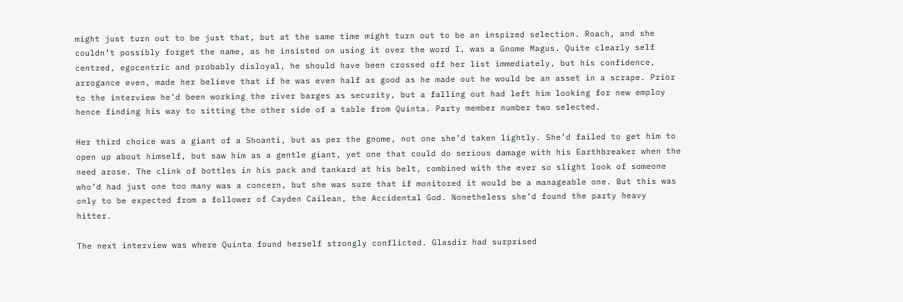might just turn out to be just that, but at the same time might turn out to be an inspired selection. Roach, and she couldn’t possibly forget the name, as he insisted on using it over the word I, was a Gnome Magus. Quite clearly self centred, egocentric and probably disloyal, he should have been crossed off her list immediately, but his confidence, arrogance even, made her believe that if he was even half as good as he made out he would be an asset in a scrape. Prior to the interview he’d been working the river barges as security, but a falling out had left him looking for new employ hence finding his way to sitting the other side of a table from Quinta. Party member number two selected.

Her third choice was a giant of a Shoanti, but as per the gnome, not one she’d taken lightly. She’d failed to get him to open up about himself, but saw him as a gentle giant, yet one that could do serious damage with his Earthbreaker when the need arose. The clink of bottles in his pack and tankard at his belt, combined with the ever so slight look of someone who’d had just one too many was a concern, but she was sure that if monitored it would be a manageable one. But this was only to be expected from a follower of Cayden Cailean, the Accidental God. Nonetheless she’d found the party heavy hitter.

The next interview was where Quinta found herself strongly conflicted. Glasdir had surprised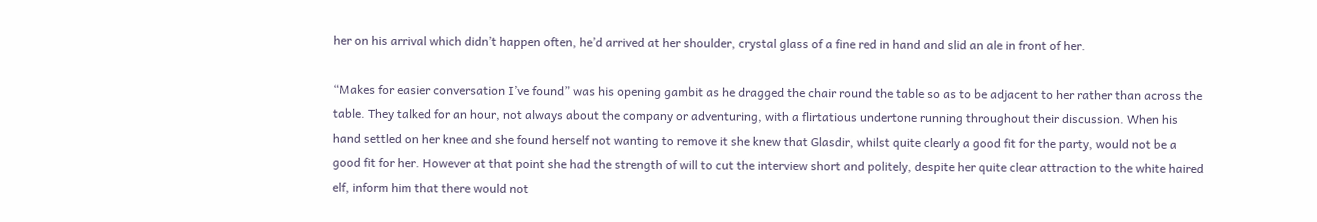her on his arrival which didn’t happen often, he’d arrived at her shoulder, crystal glass of a fine red in hand and slid an ale in front of her.

“Makes for easier conversation I’ve found” was his opening gambit as he dragged the chair round the table so as to be adjacent to her rather than across the table. They talked for an hour, not always about the company or adventuring, with a flirtatious undertone running throughout their discussion. When his hand settled on her knee and she found herself not wanting to remove it she knew that Glasdir, whilst quite clearly a good fit for the party, would not be a good fit for her. However at that point she had the strength of will to cut the interview short and politely, despite her quite clear attraction to the white haired elf, inform him that there would not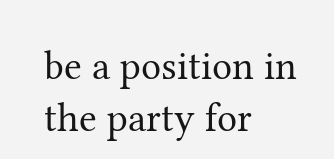be a position in the party for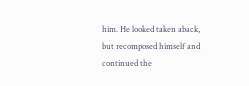him. He looked taken aback, but recomposed himself and continued the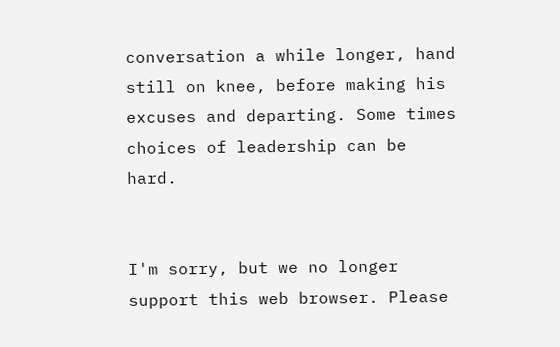conversation a while longer, hand still on knee, before making his excuses and departing. Some times choices of leadership can be hard.


I'm sorry, but we no longer support this web browser. Please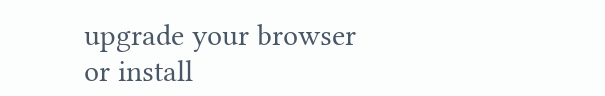upgrade your browser or install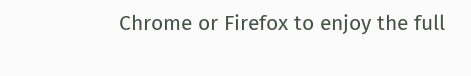Chrome or Firefox to enjoy the full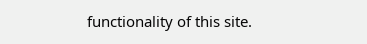functionality of this site.